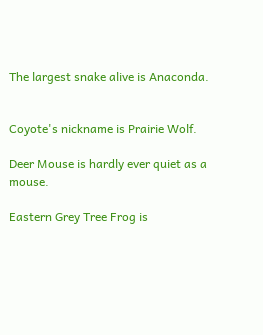The largest snake alive is Anaconda.


Coyote's nickname is Prairie Wolf.

Deer Mouse is hardly ever quiet as a mouse.

Eastern Grey Tree Frog is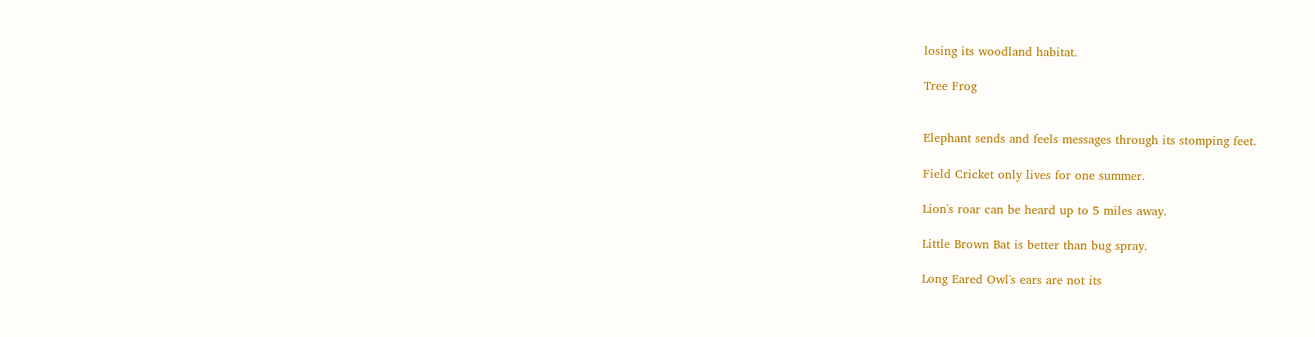losing its woodland habitat.

Tree Frog


Elephant sends and feels messages through its stomping feet.

Field Cricket only lives for one summer.

Lion's roar can be heard up to 5 miles away.

Little Brown Bat is better than bug spray.

Long Eared Owl's ears are not its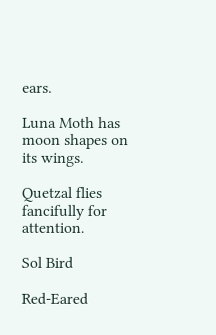ears.

Luna Moth has moon shapes on its wings.

Quetzal flies fancifully for attention.

Sol Bird

Red-Eared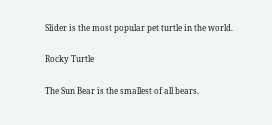Slider is the most popular pet turtle in the world.

Rocky Turtle

The Sun Bear is the smallest of all bears.